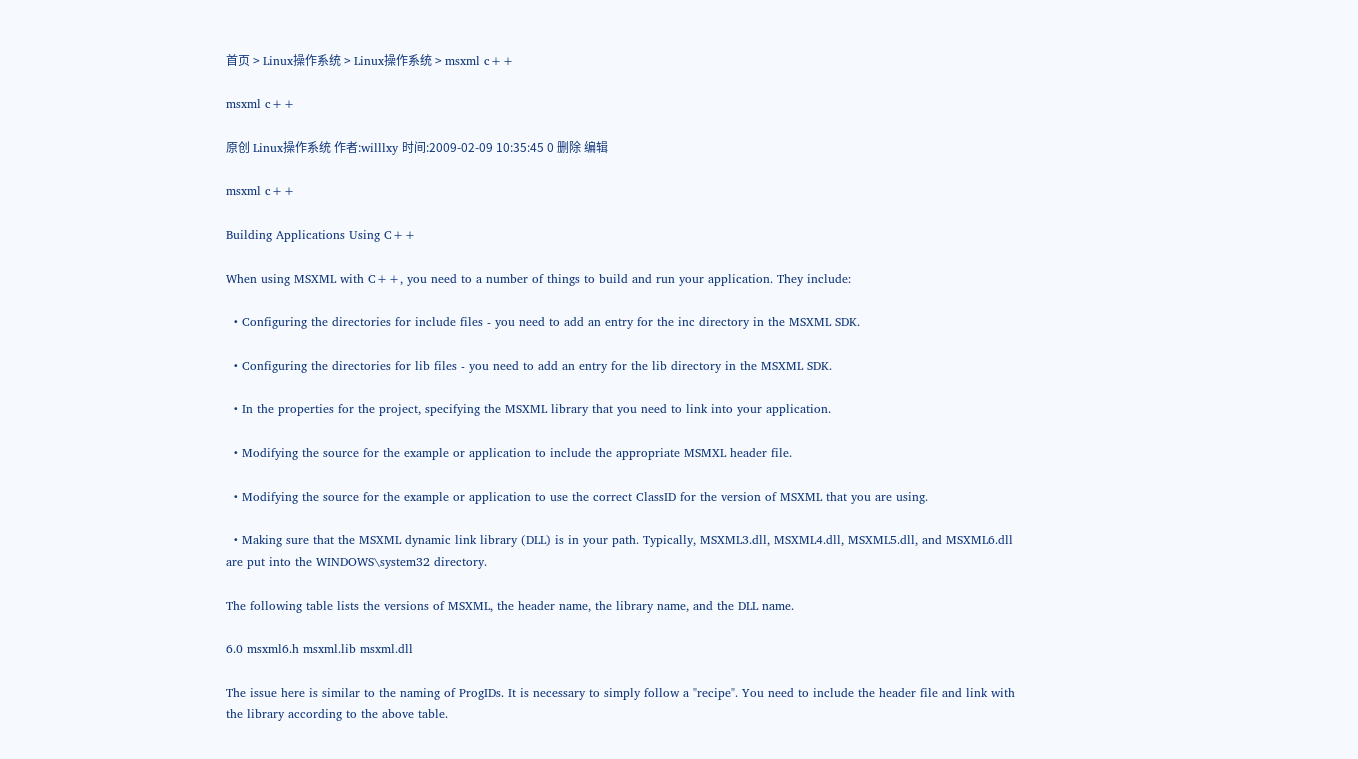首页 > Linux操作系统 > Linux操作系统 > msxml c++

msxml c++

原创 Linux操作系统 作者:willlxy 时间:2009-02-09 10:35:45 0 删除 编辑

msxml c++

Building Applications Using C++

When using MSXML with C++, you need to a number of things to build and run your application. They include:

  • Configuring the directories for include files - you need to add an entry for the inc directory in the MSXML SDK.

  • Configuring the directories for lib files - you need to add an entry for the lib directory in the MSXML SDK.

  • In the properties for the project, specifying the MSXML library that you need to link into your application.

  • Modifying the source for the example or application to include the appropriate MSMXL header file.

  • Modifying the source for the example or application to use the correct ClassID for the version of MSXML that you are using.

  • Making sure that the MSXML dynamic link library (DLL) is in your path. Typically, MSXML3.dll, MSXML4.dll, MSXML5.dll, and MSXML6.dll are put into the WINDOWS\system32 directory.

The following table lists the versions of MSXML, the header name, the library name, and the DLL name.

6.0 msxml6.h msxml.lib msxml.dll

The issue here is similar to the naming of ProgIDs. It is necessary to simply follow a "recipe". You need to include the header file and link with the library according to the above table.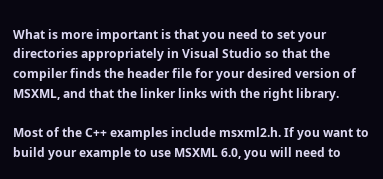What is more important is that you need to set your directories appropriately in Visual Studio so that the compiler finds the header file for your desired version of MSXML, and that the linker links with the right library.

Most of the C++ examples include msxml2.h. If you want to build your example to use MSXML 6.0, you will need to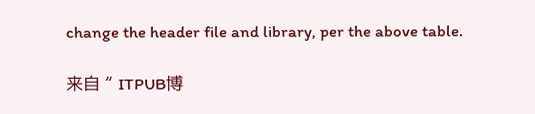change the header file and library, per the above table.

来自 “ ITPUB博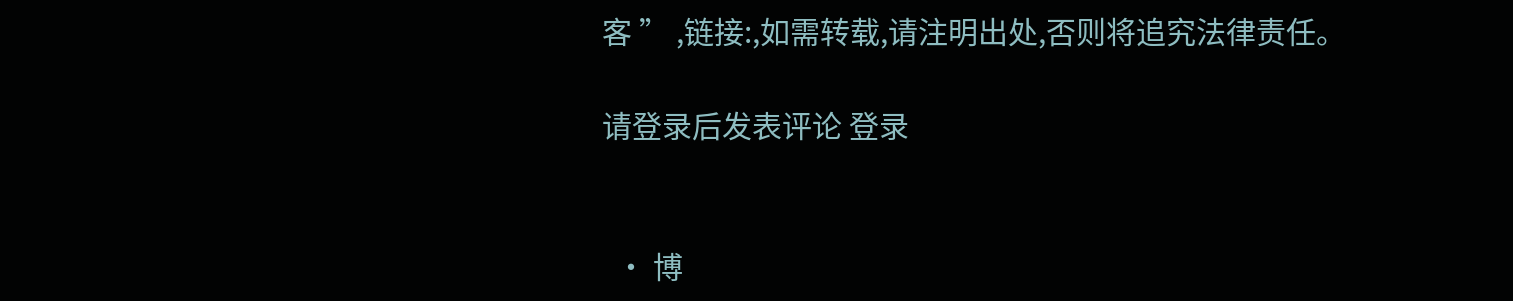客 ” ,链接:,如需转载,请注明出处,否则将追究法律责任。

请登录后发表评论 登录


  • 博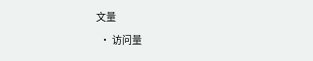文量
  • 访问量